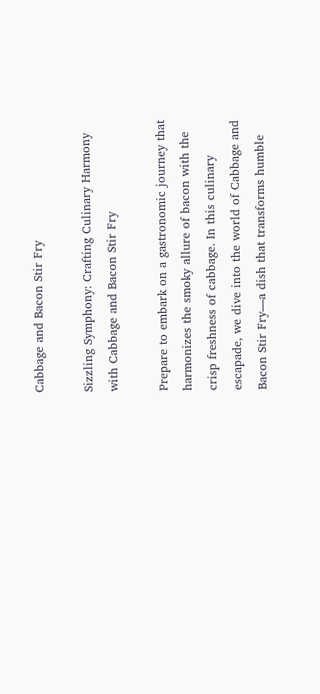Cabbage and Bacon Stir Fry

Sizzling Symphony: Crafting Culinary Harmony with Cabbage and Bacon Stir Fry

Prepare to embark on a gastronomic journey that harmonizes the smoky allure of bacon with the crisp freshness of cabbage. In this culinary escapade, we dive into the world of Cabbage and Bacon Stir Fry—a dish that transforms humble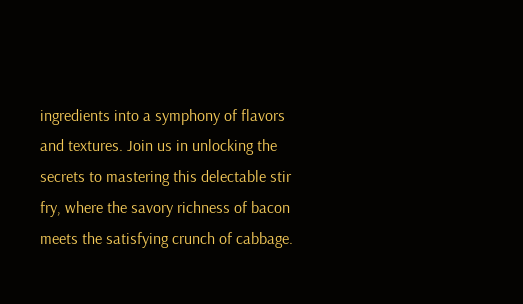ingredients into a symphony of flavors and textures. Join us in unlocking the secrets to mastering this delectable stir fry, where the savory richness of bacon meets the satisfying crunch of cabbage.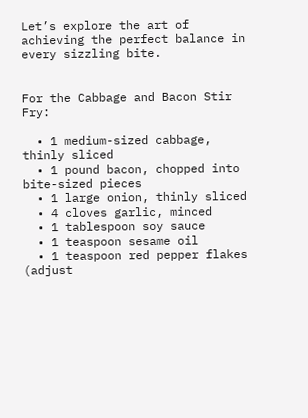Let’s explore the art of achieving the perfect balance in every sizzling bite.


For the Cabbage and Bacon Stir Fry:

  • 1 medium-sized cabbage, thinly sliced
  • 1 pound bacon, chopped into bite-sized pieces
  • 1 large onion, thinly sliced
  • 4 cloves garlic, minced
  • 1 tablespoon soy sauce
  • 1 teaspoon sesame oil
  • 1 teaspoon red pepper flakes (adjust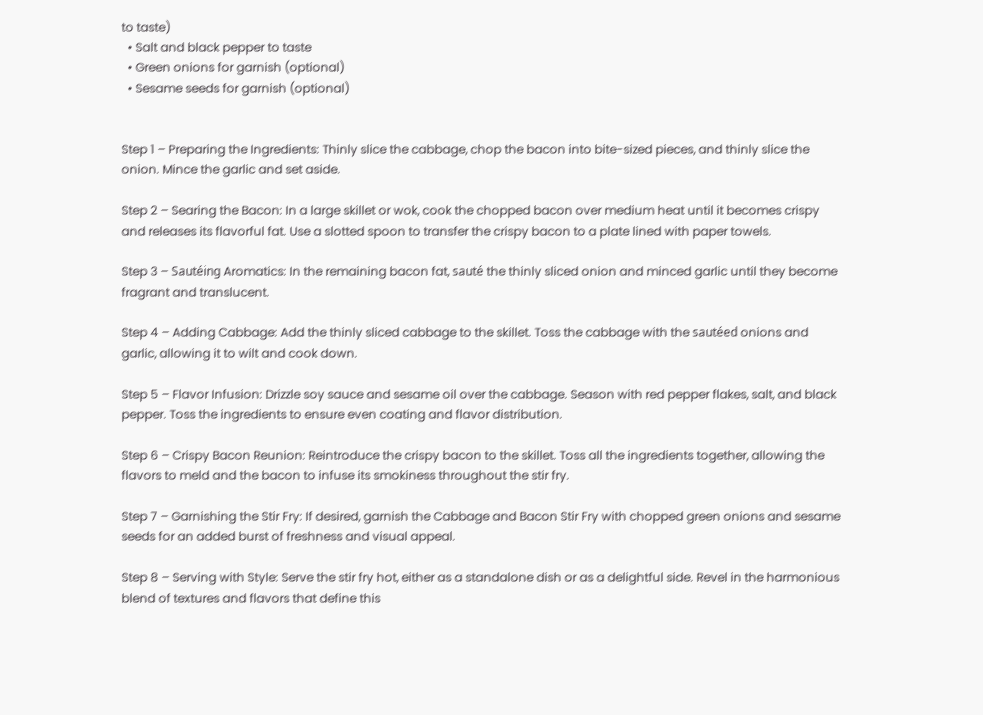to taste)
  • Salt and black pepper to taste
  • Green onions for garnish (optional)
  • Sesame seeds for garnish (optional)


Step 1 – Preparing the Ingredients: Thinly slice the cabbage, chop the bacon into bite-sized pieces, and thinly slice the onion. Mince the garlic and set aside.

Step 2 – Searing the Bacon: In a large skillet or wok, cook the chopped bacon over medium heat until it becomes crispy and releases its flavorful fat. Use a slotted spoon to transfer the crispy bacon to a plate lined with paper towels.

Step 3 – Sautéing Aromatics: In the remaining bacon fat, sauté the thinly sliced onion and minced garlic until they become fragrant and translucent.

Step 4 – Adding Cabbage: Add the thinly sliced cabbage to the skillet. Toss the cabbage with the sautéed onions and garlic, allowing it to wilt and cook down.

Step 5 – Flavor Infusion: Drizzle soy sauce and sesame oil over the cabbage. Season with red pepper flakes, salt, and black pepper. Toss the ingredients to ensure even coating and flavor distribution.

Step 6 – Crispy Bacon Reunion: Reintroduce the crispy bacon to the skillet. Toss all the ingredients together, allowing the flavors to meld and the bacon to infuse its smokiness throughout the stir fry.

Step 7 – Garnishing the Stir Fry: If desired, garnish the Cabbage and Bacon Stir Fry with chopped green onions and sesame seeds for an added burst of freshness and visual appeal.

Step 8 – Serving with Style: Serve the stir fry hot, either as a standalone dish or as a delightful side. Revel in the harmonious blend of textures and flavors that define this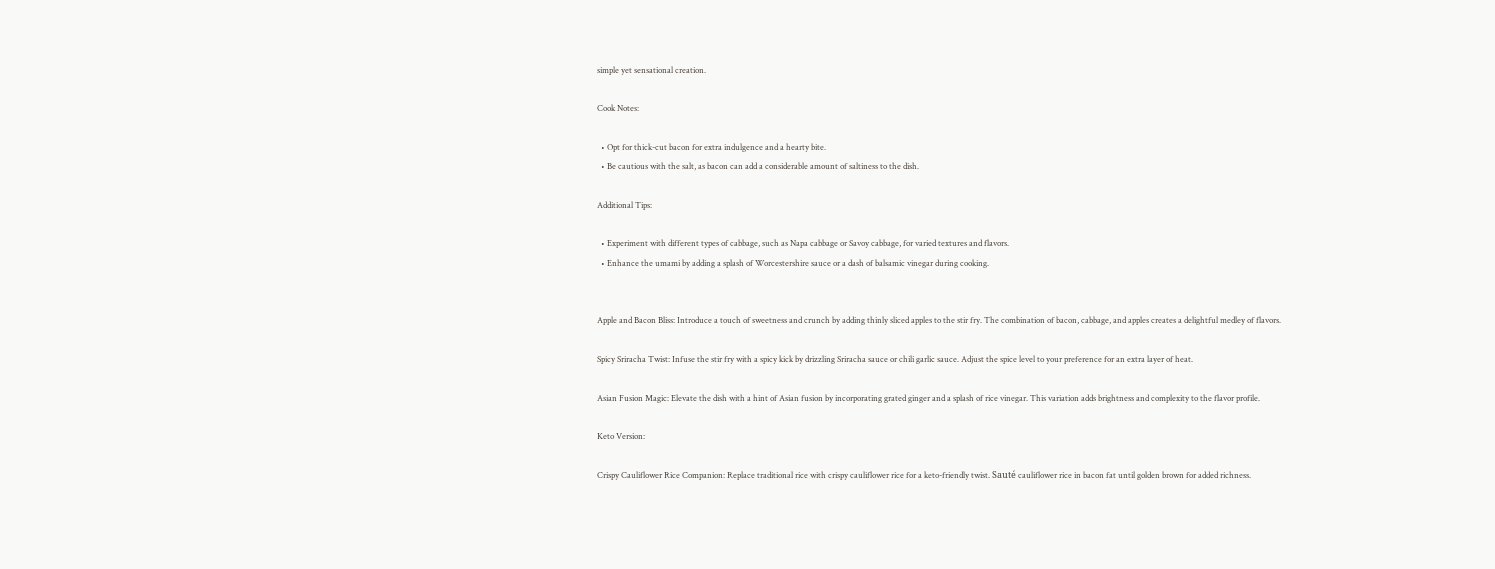simple yet sensational creation.

Cook Notes:

  • Opt for thick-cut bacon for extra indulgence and a hearty bite.
  • Be cautious with the salt, as bacon can add a considerable amount of saltiness to the dish.

Additional Tips:

  • Experiment with different types of cabbage, such as Napa cabbage or Savoy cabbage, for varied textures and flavors.
  • Enhance the umami by adding a splash of Worcestershire sauce or a dash of balsamic vinegar during cooking.


Apple and Bacon Bliss: Introduce a touch of sweetness and crunch by adding thinly sliced apples to the stir fry. The combination of bacon, cabbage, and apples creates a delightful medley of flavors.

Spicy Sriracha Twist: Infuse the stir fry with a spicy kick by drizzling Sriracha sauce or chili garlic sauce. Adjust the spice level to your preference for an extra layer of heat.

Asian Fusion Magic: Elevate the dish with a hint of Asian fusion by incorporating grated ginger and a splash of rice vinegar. This variation adds brightness and complexity to the flavor profile.

Keto Version:

Crispy Cauliflower Rice Companion: Replace traditional rice with crispy cauliflower rice for a keto-friendly twist. Sauté cauliflower rice in bacon fat until golden brown for added richness.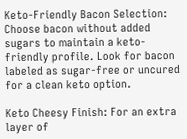Keto-Friendly Bacon Selection: Choose bacon without added sugars to maintain a keto-friendly profile. Look for bacon labeled as sugar-free or uncured for a clean keto option.

Keto Cheesy Finish: For an extra layer of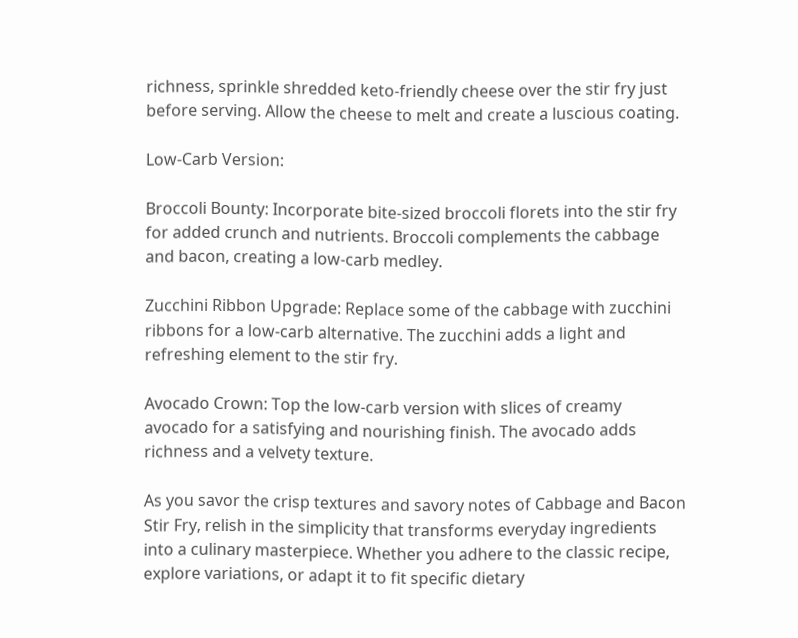richness, sprinkle shredded keto-friendly cheese over the stir fry just before serving. Allow the cheese to melt and create a luscious coating.

Low-Carb Version:

Broccoli Bounty: Incorporate bite-sized broccoli florets into the stir fry for added crunch and nutrients. Broccoli complements the cabbage and bacon, creating a low-carb medley.

Zucchini Ribbon Upgrade: Replace some of the cabbage with zucchini ribbons for a low-carb alternative. The zucchini adds a light and refreshing element to the stir fry.

Avocado Crown: Top the low-carb version with slices of creamy avocado for a satisfying and nourishing finish. The avocado adds richness and a velvety texture.

As you savor the crisp textures and savory notes of Cabbage and Bacon Stir Fry, relish in the simplicity that transforms everyday ingredients into a culinary masterpiece. Whether you adhere to the classic recipe, explore variations, or adapt it to fit specific dietary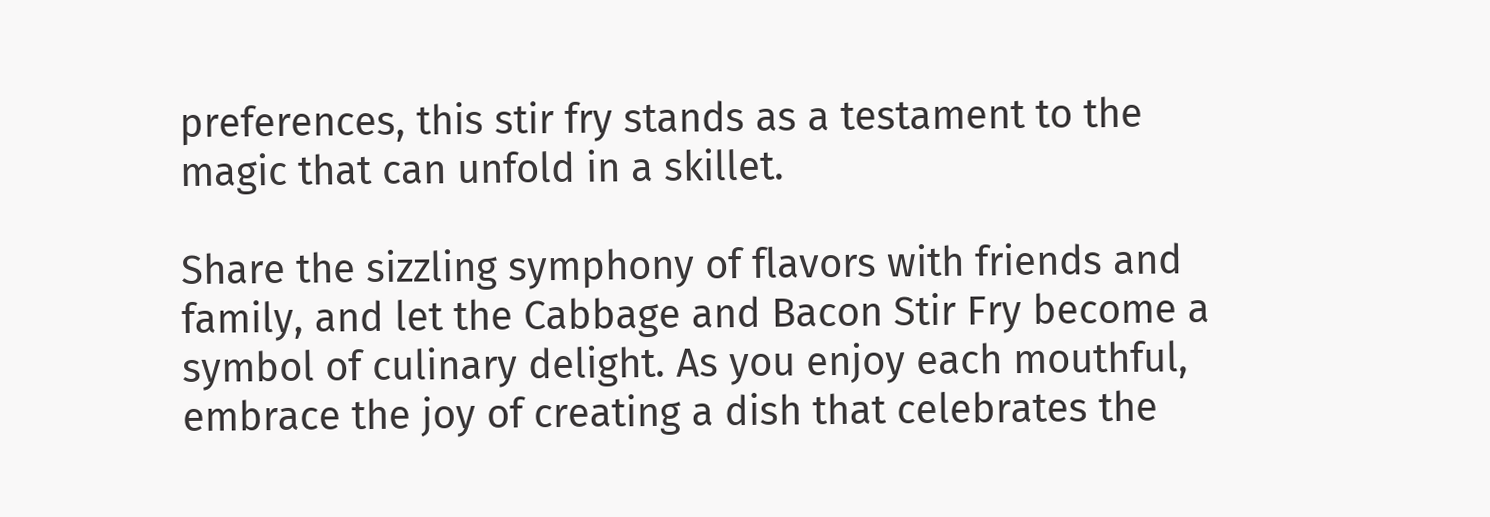preferences, this stir fry stands as a testament to the magic that can unfold in a skillet.

Share the sizzling symphony of flavors with friends and family, and let the Cabbage and Bacon Stir Fry become a symbol of culinary delight. As you enjoy each mouthful, embrace the joy of creating a dish that celebrates the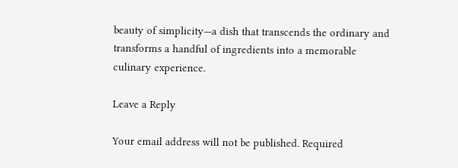beauty of simplicity—a dish that transcends the ordinary and transforms a handful of ingredients into a memorable culinary experience.

Leave a Reply

Your email address will not be published. Required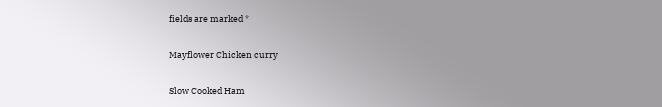fields are marked *

Mayflower Chicken curry

Slow Cooked Ham